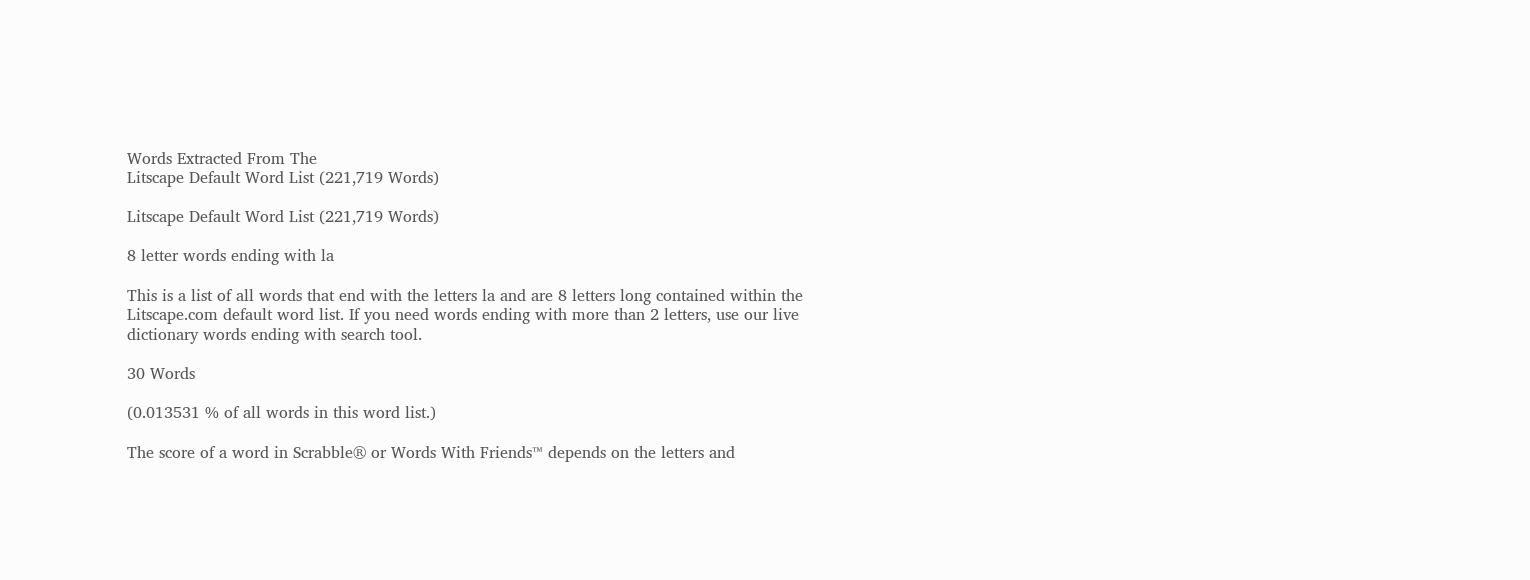Words Extracted From The
Litscape Default Word List (221,719 Words)

Litscape Default Word List (221,719 Words)

8 letter words ending with la

This is a list of all words that end with the letters la and are 8 letters long contained within the Litscape.com default word list. If you need words ending with more than 2 letters, use our live dictionary words ending with search tool.

30 Words

(0.013531 % of all words in this word list.)

The score of a word in Scrabble® or Words With Friends™ depends on the letters and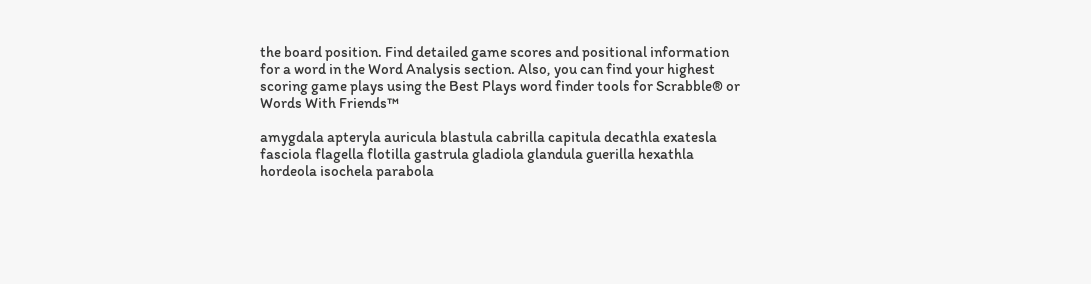the board position. Find detailed game scores and positional information for a word in the Word Analysis section. Also, you can find your highest scoring game plays using the Best Plays word finder tools for Scrabble® or Words With Friends™

amygdala apteryla auricula blastula cabrilla capitula decathla exatesla fasciola flagella flotilla gastrula gladiola glandula guerilla hexathla hordeola isochela parabola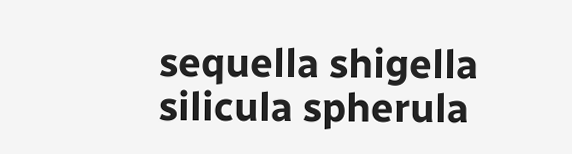sequella shigella silicula spherula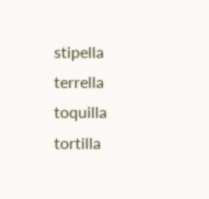stipella terrella toquilla tortilla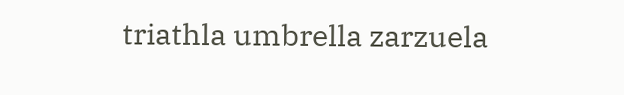triathla umbrella zarzuela